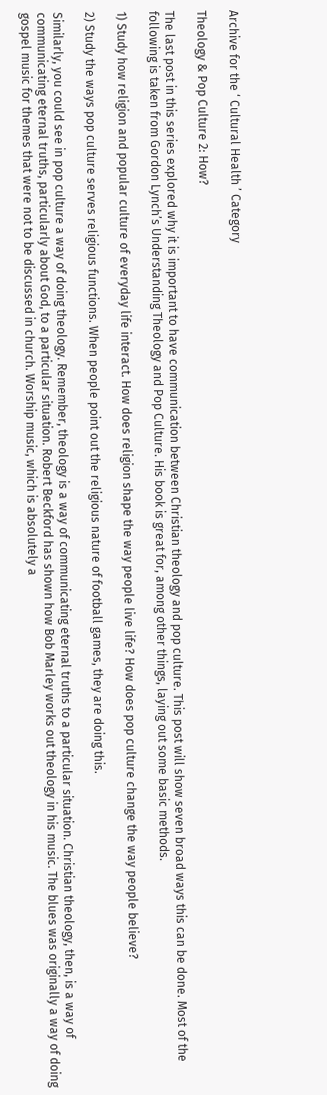Archive for the ‘ Cultural Health ’ Category

Theology & Pop Culture 2: How?

The last post in this series explored why it is important to have communication between Christian theology and pop culture. This post will show seven broad ways this can be done. Most of the following is taken from Gordon Lynch’s Understanding Theology and Pop Culture. His book is great for, among other things, laying out some basic methods.

1) Study how religion and popular culture of everyday life interact. How does religion shape the way people live life? How does pop culture change the way people believe?

2) Study the ways pop culture serves religious functions. When people point out the religious nature of football games, they are doing this.

Similarly, you could see in pop culture a way of doing theology. Remember, theology is a way of communicating eternal truths to a particular situation. Christian theology, then, is a way of communicating eternal truths, particularly about God, to a particular situation. Robert Beckford has shown how Bob Marley works out theology in his music. The blues was originally a way of doing gospel music for themes that were not to be discussed in church. Worship music, which is absolutely a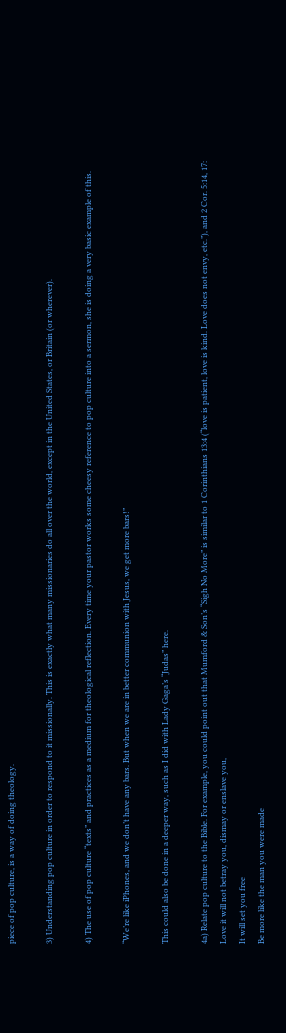piece of pop culture, is a way of doing theology.

3) Understanding pop culture in order to respond to it missionally. This is exactly what many missionaries do all over the world, except in the United States, or Britain (or wherever).

4) The use of pop culture “texts” and practices as a medium for theological reflection. Every time your pastor works some cheesy reference to pop culture into a sermon, she is doing a very basic example of this.

“We’re like iPhones, and we don’t have any bars. But when we are in better communion with Jesus, we get more bars!”

This could also be done in a deeper way, such as I did with Lady Gaga’s “Judas” here.

4a) Relate pop culture to the Bible. For example, you could point out that Mumford & Son’s “Sigh No More” is similar to 1 Corinthians 13:4 (“love is patient, love is kind. Love does not envy, etc.”), and 2 Cor. 5:14, 17:
Love it will not betray you, dismay or enslave you,
It will set you free
Be more like the man you were made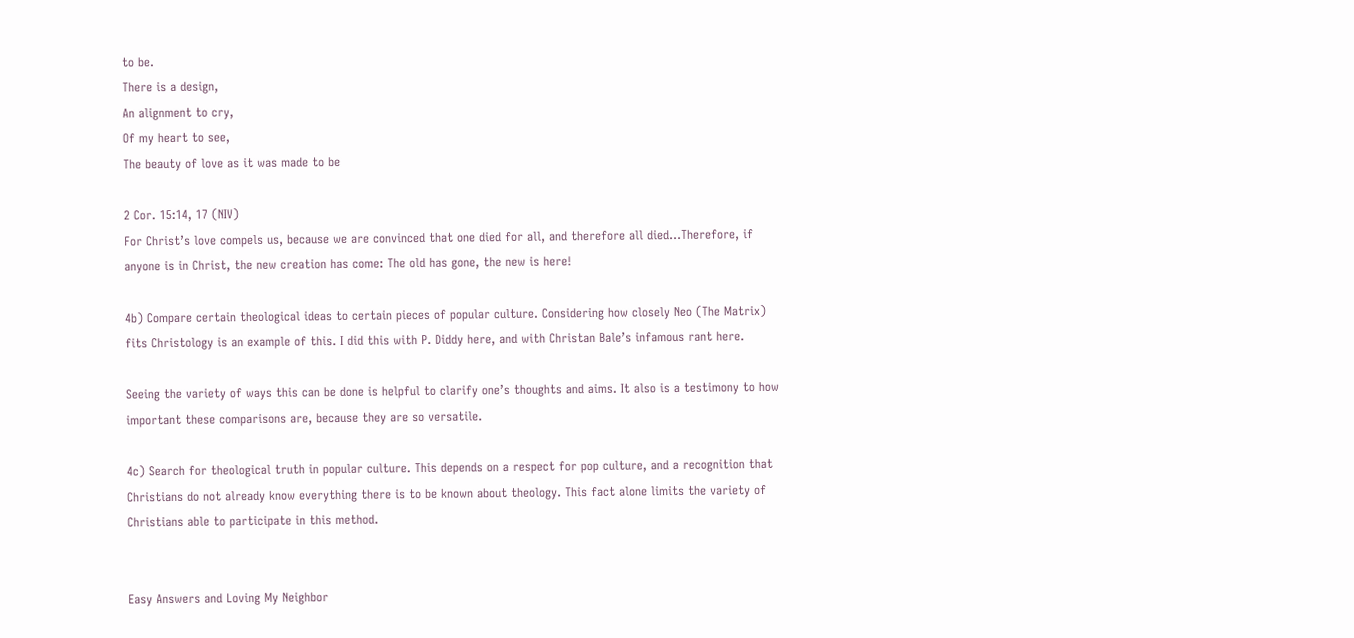to be.
There is a design,
An alignment to cry,
Of my heart to see,
The beauty of love as it was made to be

2 Cor. 15:14, 17 (NIV)
For Christ’s love compels us, because we are convinced that one died for all, and therefore all died…Therefore, if anyone is in Christ, the new creation has come: The old has gone, the new is here!

4b) Compare certain theological ideas to certain pieces of popular culture. Considering how closely Neo (The Matrix) fits Christology is an example of this. I did this with P. Diddy here, and with Christan Bale’s infamous rant here.

Seeing the variety of ways this can be done is helpful to clarify one’s thoughts and aims. It also is a testimony to how important these comparisons are, because they are so versatile.

4c) Search for theological truth in popular culture. This depends on a respect for pop culture, and a recognition that Christians do not already know everything there is to be known about theology. This fact alone limits the variety of Christians able to participate in this method.


Easy Answers and Loving My Neighbor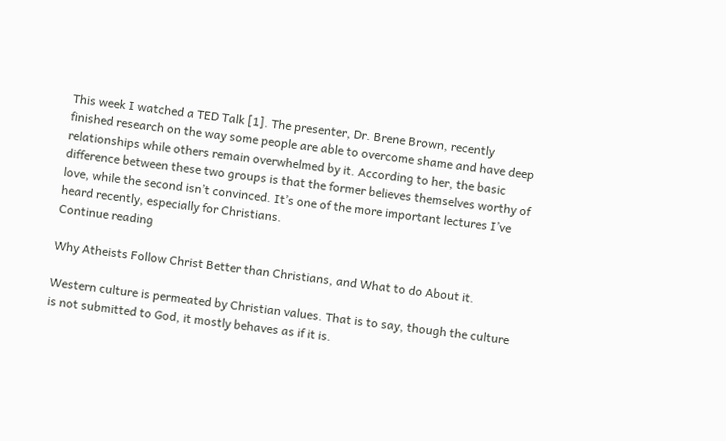This week I watched a TED Talk [1]. The presenter, Dr. Brene Brown, recently finished research on the way some people are able to overcome shame and have deep relationships while others remain overwhelmed by it. According to her, the basic difference between these two groups is that the former believes themselves worthy of love, while the second isn’t convinced. It’s one of the more important lectures I’ve heard recently, especially for Christians.
Continue reading

Why Atheists Follow Christ Better than Christians, and What to do About it.

Western culture is permeated by Christian values. That is to say, though the culture is not submitted to God, it mostly behaves as if it is.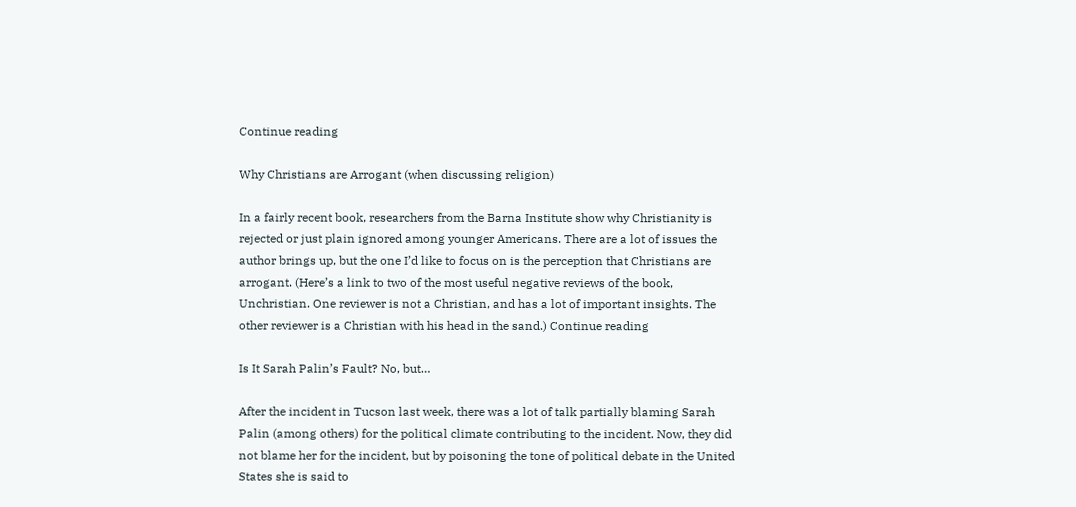Continue reading

Why Christians are Arrogant (when discussing religion)

In a fairly recent book, researchers from the Barna Institute show why Christianity is rejected or just plain ignored among younger Americans. There are a lot of issues the author brings up, but the one I’d like to focus on is the perception that Christians are arrogant. (Here’s a link to two of the most useful negative reviews of the book, Unchristian. One reviewer is not a Christian, and has a lot of important insights. The other reviewer is a Christian with his head in the sand.) Continue reading

Is It Sarah Palin’s Fault? No, but…

After the incident in Tucson last week, there was a lot of talk partially blaming Sarah Palin (among others) for the political climate contributing to the incident. Now, they did not blame her for the incident, but by poisoning the tone of political debate in the United States she is said to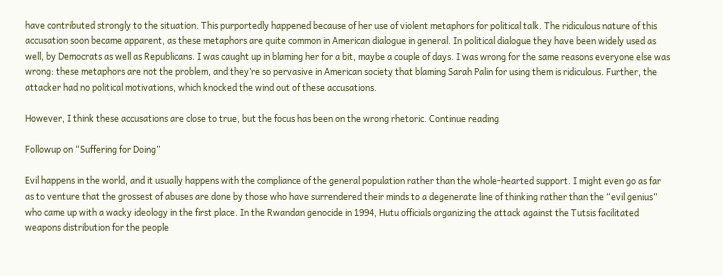have contributed strongly to the situation. This purportedly happened because of her use of violent metaphors for political talk. The ridiculous nature of this accusation soon became apparent, as these metaphors are quite common in American dialogue in general. In political dialogue they have been widely used as well, by Democrats as well as Republicans. I was caught up in blaming her for a bit, maybe a couple of days. I was wrong for the same reasons everyone else was wrong: these metaphors are not the problem, and they’re so pervasive in American society that blaming Sarah Palin for using them is ridiculous. Further, the attacker had no political motivations, which knocked the wind out of these accusations.

However, I think these accusations are close to true, but the focus has been on the wrong rhetoric. Continue reading

Followup on “Suffering for Doing”

Evil happens in the world, and it usually happens with the compliance of the general population rather than the whole-hearted support. I might even go as far as to venture that the grossest of abuses are done by those who have surrendered their minds to a degenerate line of thinking rather than the “evil genius” who came up with a wacky ideology in the first place. In the Rwandan genocide in 1994, Hutu officials organizing the attack against the Tutsis facilitated weapons distribution for the people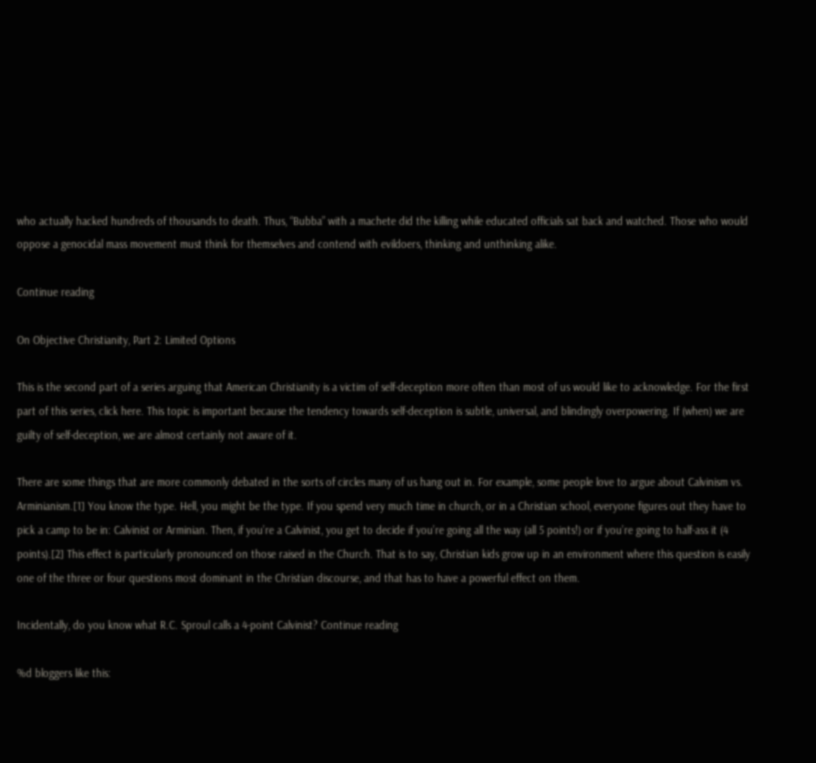who actually hacked hundreds of thousands to death. Thus, “Bubba” with a machete did the killing while educated officials sat back and watched. Those who would oppose a genocidal mass movement must think for themselves and contend with evildoers, thinking and unthinking alike.

Continue reading

On Objective Christianity, Part 2: Limited Options

This is the second part of a series arguing that American Christianity is a victim of self-deception more often than most of us would like to acknowledge. For the first part of this series, click here. This topic is important because the tendency towards self-deception is subtle, universal, and blindingly overpowering. If (when) we are guilty of self-deception, we are almost certainly not aware of it.

There are some things that are more commonly debated in the sorts of circles many of us hang out in. For example, some people love to argue about Calvinism vs. Arminianism.[1] You know the type. Hell, you might be the type. If you spend very much time in church, or in a Christian school, everyone figures out they have to pick a camp to be in: Calvinist or Arminian. Then, if you’re a Calvinist, you get to decide if you’re going all the way (all 5 points!) or if you’re going to half-ass it (4 points).[2] This effect is particularly pronounced on those raised in the Church. That is to say, Christian kids grow up in an environment where this question is easily one of the three or four questions most dominant in the Christian discourse, and that has to have a powerful effect on them.

Incidentally, do you know what R.C. Sproul calls a 4-point Calvinist? Continue reading

%d bloggers like this: